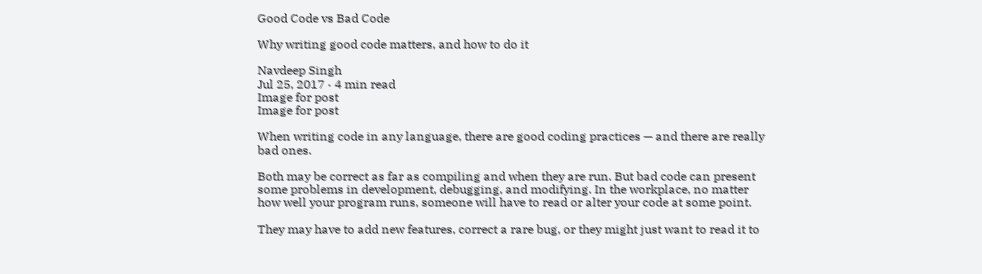Good Code vs Bad Code

Why writing good code matters, and how to do it

Navdeep Singh
Jul 25, 2017 · 4 min read
Image for post
Image for post

When writing code in any language, there are good coding practices — and there are really bad ones.

Both may be correct as far as compiling and when they are run. But bad code can present some problems in development, debugging, and modifying. In the workplace, no matter how well your program runs, someone will have to read or alter your code at some point.

They may have to add new features, correct a rare bug, or they might just want to read it to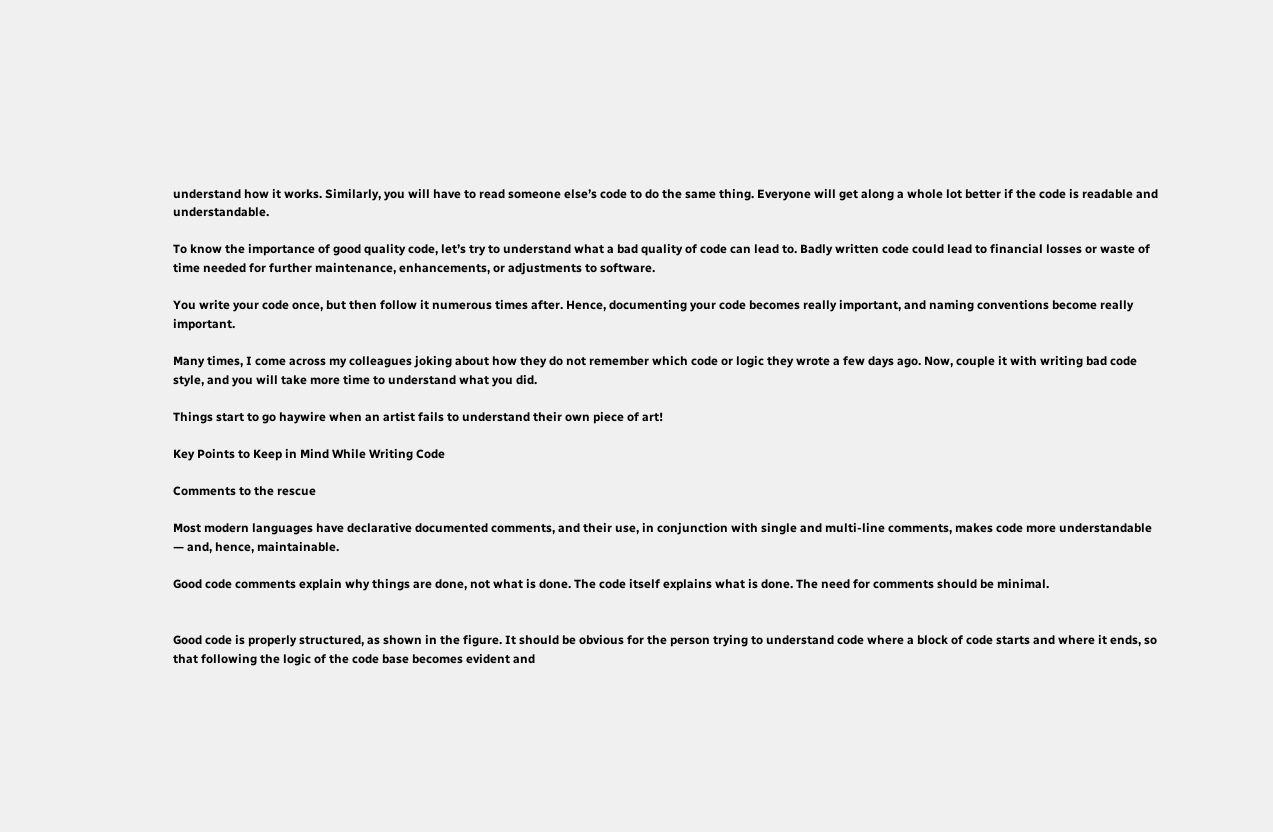understand how it works. Similarly, you will have to read someone else’s code to do the same thing. Everyone will get along a whole lot better if the code is readable and understandable.

To know the importance of good quality code, let’s try to understand what a bad quality of code can lead to. Badly written code could lead to financial losses or waste of time needed for further maintenance, enhancements, or adjustments to software.

You write your code once, but then follow it numerous times after. Hence, documenting your code becomes really important, and naming conventions become really important.

Many times, I come across my colleagues joking about how they do not remember which code or logic they wrote a few days ago. Now, couple it with writing bad code style, and you will take more time to understand what you did.

Things start to go haywire when an artist fails to understand their own piece of art!

Key Points to Keep in Mind While Writing Code

Comments to the rescue

Most modern languages have declarative documented comments, and their use, in conjunction with single and multi-line comments, makes code more understandable — and, hence, maintainable.

Good code comments explain why things are done, not what is done. The code itself explains what is done. The need for comments should be minimal.


Good code is properly structured, as shown in the figure. It should be obvious for the person trying to understand code where a block of code starts and where it ends, so that following the logic of the code base becomes evident and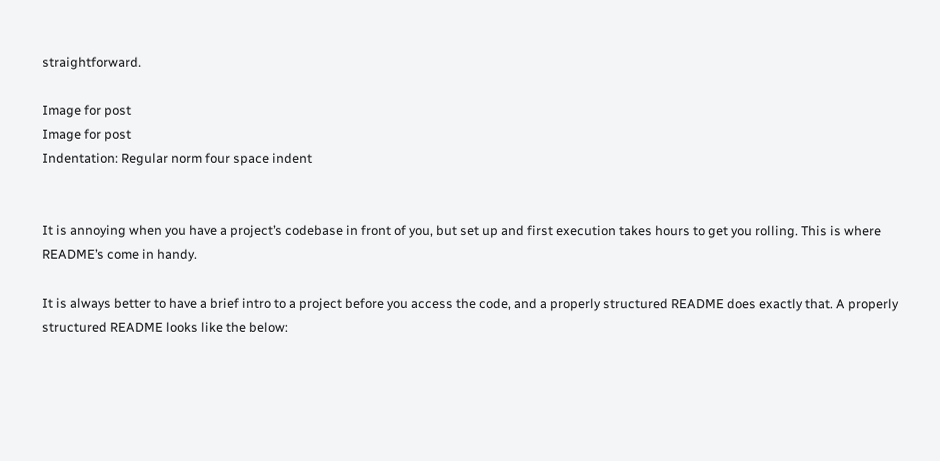straightforward.

Image for post
Image for post
Indentation: Regular norm four space indent


It is annoying when you have a project’s codebase in front of you, but set up and first execution takes hours to get you rolling. This is where README’s come in handy.

It is always better to have a brief intro to a project before you access the code, and a properly structured README does exactly that. A properly structured README looks like the below: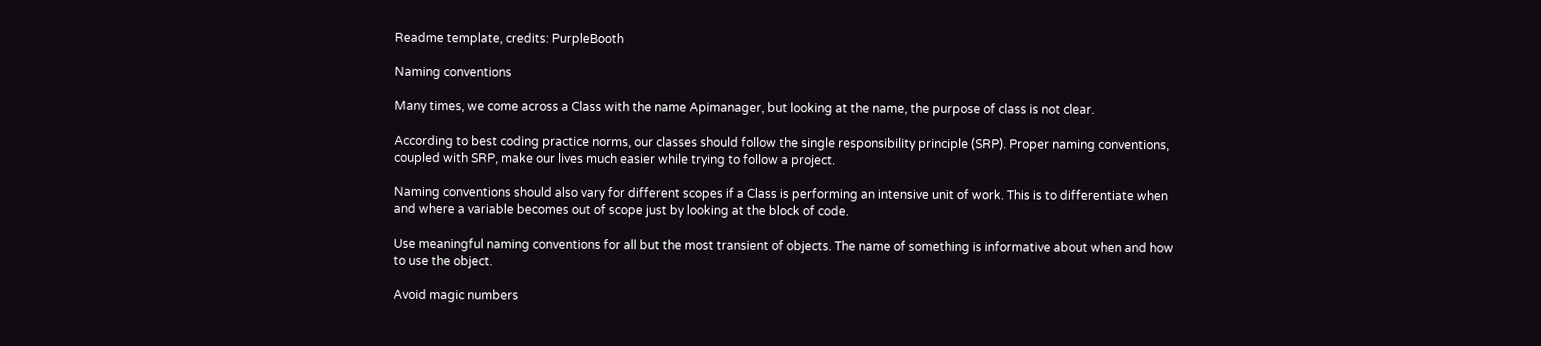Readme template, credits: PurpleBooth

Naming conventions

Many times, we come across a Class with the name Apimanager, but looking at the name, the purpose of class is not clear.

According to best coding practice norms, our classes should follow the single responsibility principle (SRP). Proper naming conventions, coupled with SRP, make our lives much easier while trying to follow a project.

Naming conventions should also vary for different scopes if a Class is performing an intensive unit of work. This is to differentiate when and where a variable becomes out of scope just by looking at the block of code.

Use meaningful naming conventions for all but the most transient of objects. The name of something is informative about when and how to use the object.

Avoid magic numbers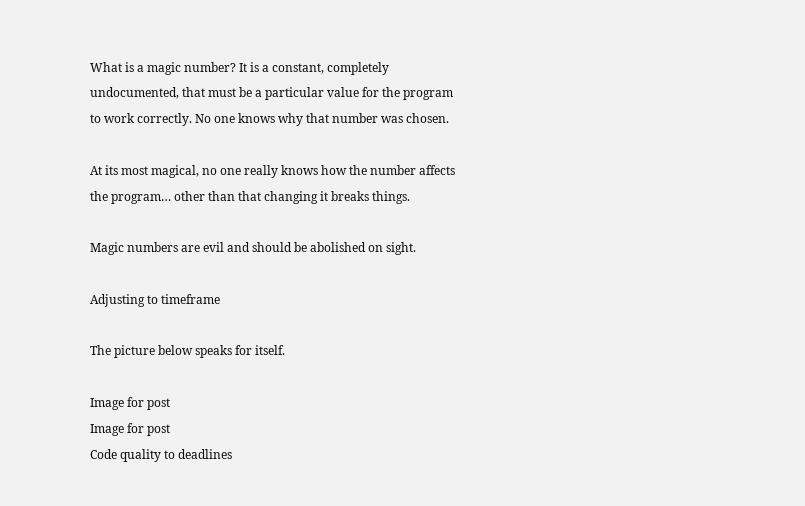What is a magic number? It is a constant, completely undocumented, that must be a particular value for the program to work correctly. No one knows why that number was chosen.

At its most magical, no one really knows how the number affects the program… other than that changing it breaks things.

Magic numbers are evil and should be abolished on sight.

Adjusting to timeframe

The picture below speaks for itself.

Image for post
Image for post
Code quality to deadlines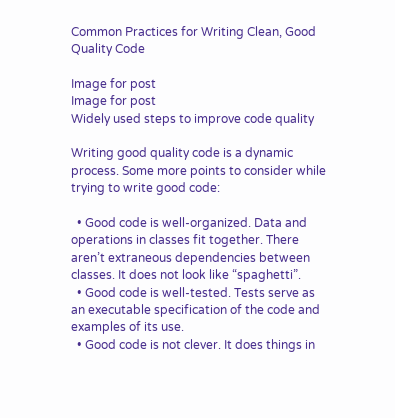Common Practices for Writing Clean, Good Quality Code

Image for post
Image for post
Widely used steps to improve code quality

Writing good quality code is a dynamic process. Some more points to consider while trying to write good code:

  • Good code is well-organized. Data and operations in classes fit together. There aren’t extraneous dependencies between classes. It does not look like “spaghetti”.
  • Good code is well-tested. Tests serve as an executable specification of the code and examples of its use.
  • Good code is not clever. It does things in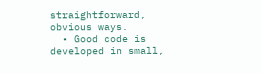straightforward, obvious ways.
  • Good code is developed in small,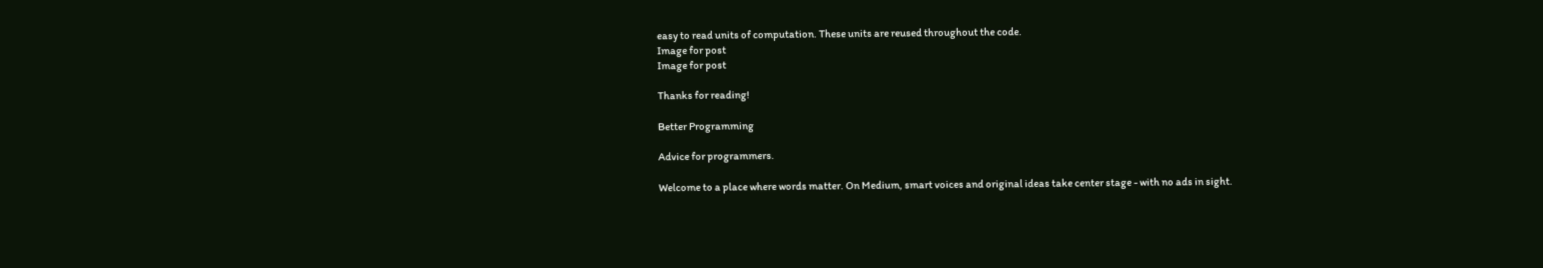easy to read units of computation. These units are reused throughout the code.
Image for post
Image for post

Thanks for reading!

Better Programming

Advice for programmers.

Welcome to a place where words matter. On Medium, smart voices and original ideas take center stage - with no ads in sight.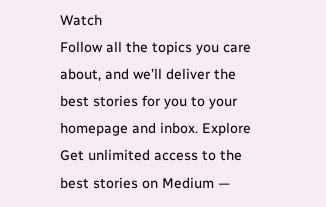Watch
Follow all the topics you care about, and we’ll deliver the best stories for you to your homepage and inbox. Explore
Get unlimited access to the best stories on Medium —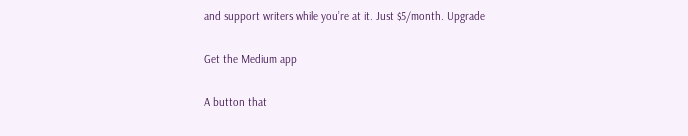and support writers while you’re at it. Just $5/month. Upgrade

Get the Medium app

A button that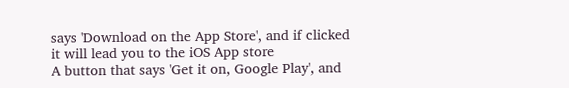says 'Download on the App Store', and if clicked it will lead you to the iOS App store
A button that says 'Get it on, Google Play', and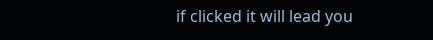if clicked it will lead you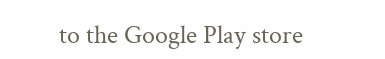to the Google Play store